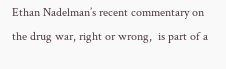Ethan Nadelman’s recent commentary on the drug war, right or wrong,  is part of a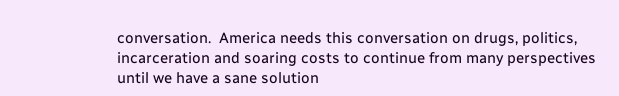conversation.  America needs this conversation on drugs, politics, incarceration and soaring costs to continue from many perspectives until we have a sane solution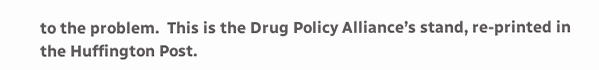to the problem.  This is the Drug Policy Alliance’s stand, re-printed in the Huffington Post.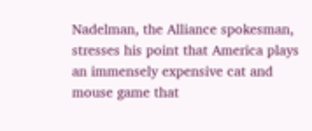Nadelman, the Alliance spokesman, stresses his point that America plays an immensely expensive cat and mouse game that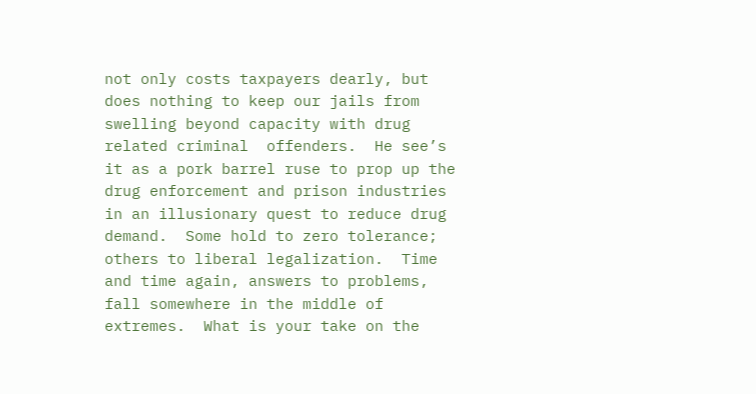not only costs taxpayers dearly, but does nothing to keep our jails from swelling beyond capacity with drug related criminal  offenders.  He see’s it as a pork barrel ruse to prop up the drug enforcement and prison industries in an illusionary quest to reduce drug demand.  Some hold to zero tolerance;  others to liberal legalization.  Time and time again, answers to problems, fall somewhere in the middle of extremes.  What is your take on the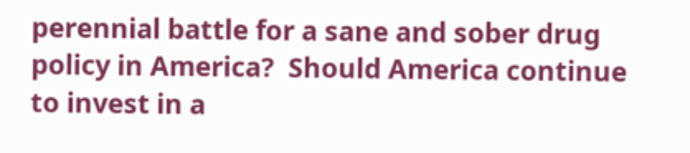perennial battle for a sane and sober drug policy in America?  Should America continue to invest in a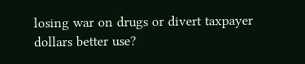losing war on drugs or divert taxpayer dollars better use?